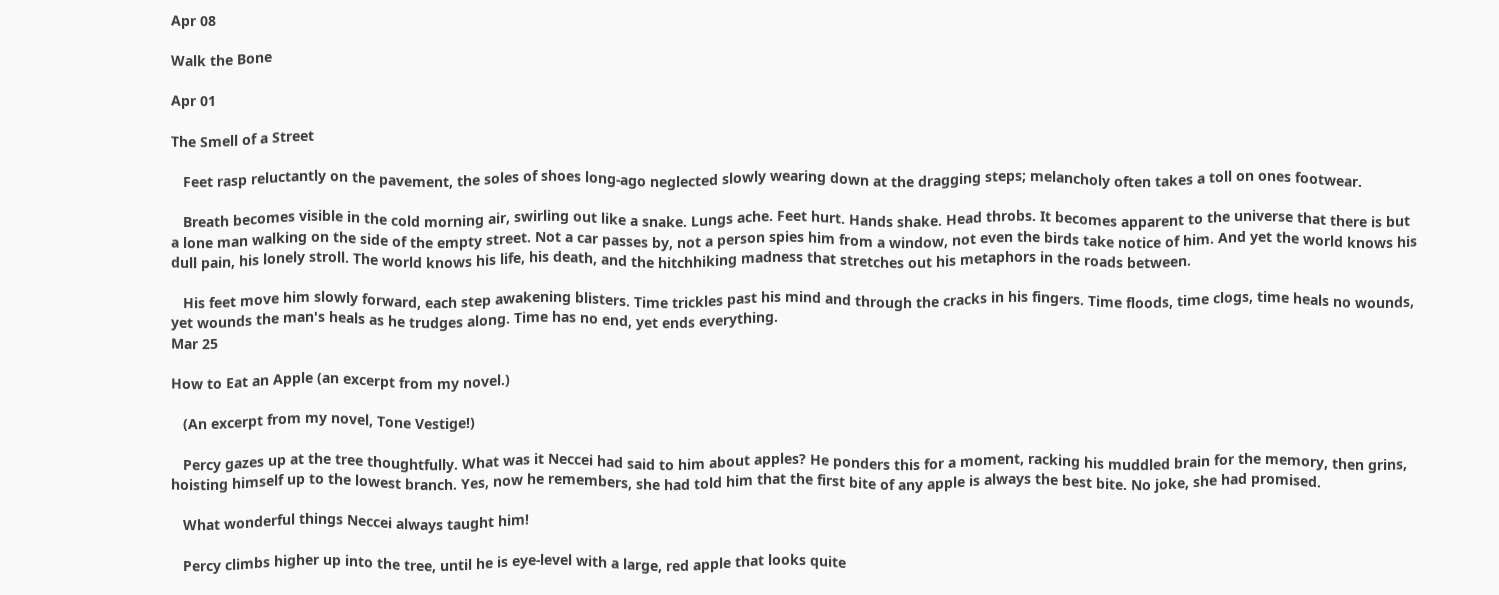Apr 08

Walk the Bone

Apr 01

The Smell of a Street

   Feet rasp reluctantly on the pavement, the soles of shoes long-ago neglected slowly wearing down at the dragging steps; melancholy often takes a toll on ones footwear.

   Breath becomes visible in the cold morning air, swirling out like a snake. Lungs ache. Feet hurt. Hands shake. Head throbs. It becomes apparent to the universe that there is but a lone man walking on the side of the empty street. Not a car passes by, not a person spies him from a window, not even the birds take notice of him. And yet the world knows his dull pain, his lonely stroll. The world knows his life, his death, and the hitchhiking madness that stretches out his metaphors in the roads between.

   His feet move him slowly forward, each step awakening blisters. Time trickles past his mind and through the cracks in his fingers. Time floods, time clogs, time heals no wounds, yet wounds the man's heals as he trudges along. Time has no end, yet ends everything.
Mar 25

How to Eat an Apple (an excerpt from my novel.)

   (An excerpt from my novel, Tone Vestige!)

   Percy gazes up at the tree thoughtfully. What was it Neccei had said to him about apples? He ponders this for a moment, racking his muddled brain for the memory, then grins, hoisting himself up to the lowest branch. Yes, now he remembers, she had told him that the first bite of any apple is always the best bite. No joke, she had promised.

   What wonderful things Neccei always taught him!

   Percy climbs higher up into the tree, until he is eye-level with a large, red apple that looks quite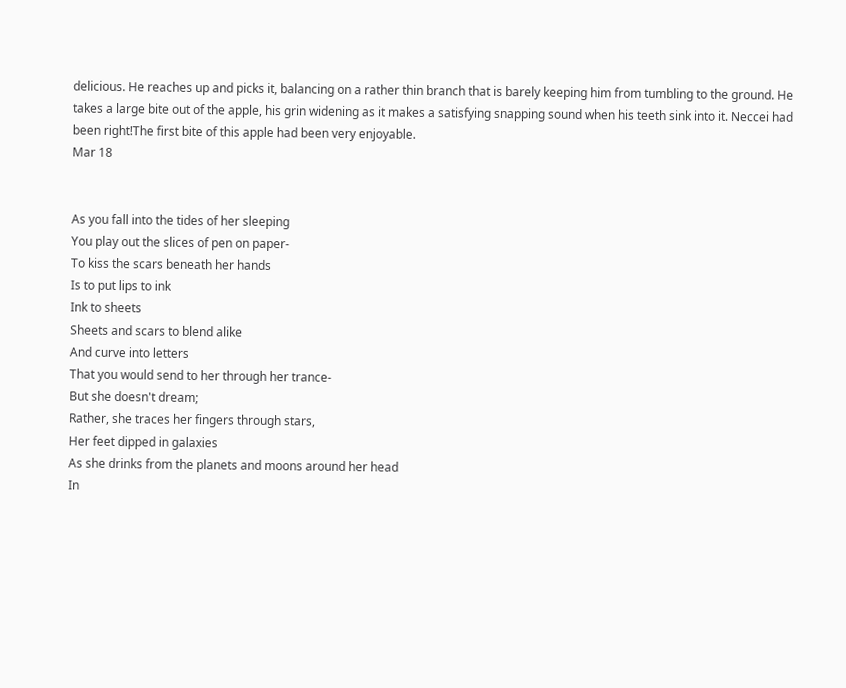delicious. He reaches up and picks it, balancing on a rather thin branch that is barely keeping him from tumbling to the ground. He takes a large bite out of the apple, his grin widening as it makes a satisfying snapping sound when his teeth sink into it. Neccei had been right!The first bite of this apple had been very enjoyable.
Mar 18


As you fall into the tides of her sleeping
You play out the slices of pen on paper-
To kiss the scars beneath her hands
Is to put lips to ink
Ink to sheets
Sheets and scars to blend alike
And curve into letters
That you would send to her through her trance-
But she doesn't dream;
Rather, she traces her fingers through stars,
Her feet dipped in galaxies
As she drinks from the planets and moons around her head
In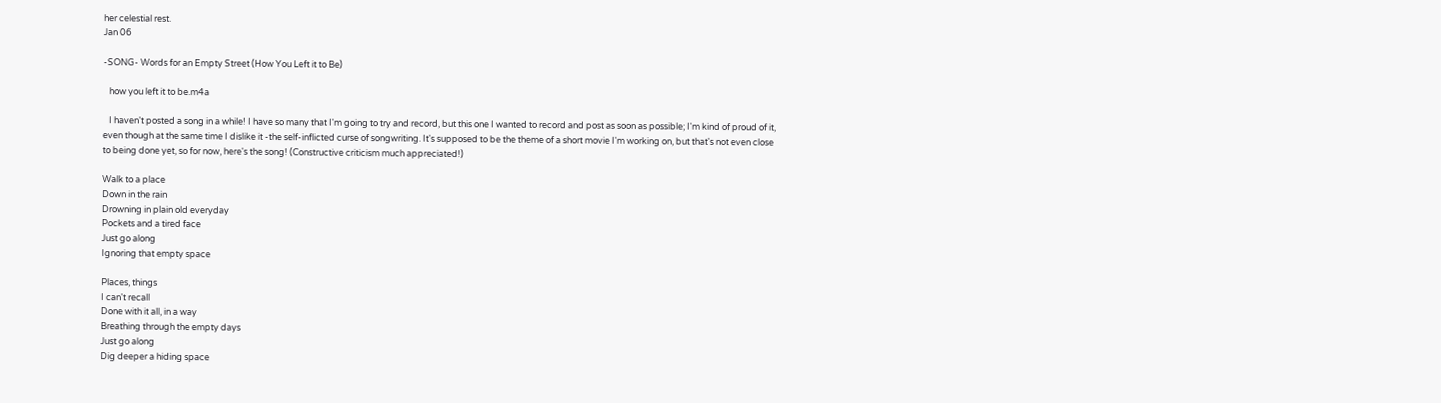her celestial rest.
Jan 06

-SONG- Words for an Empty Street (How You Left it to Be)

   how you left it to be.m4a

   I haven't posted a song in a while! I have so many that I'm going to try and record, but this one I wanted to record and post as soon as possible; I'm kind of proud of it, even though at the same time I dislike it -the self-inflicted curse of songwriting. It's supposed to be the theme of a short movie I'm working on, but that's not even close to being done yet, so for now, here's the song! (Constructive criticism much appreciated!)

Walk to a place
Down in the rain
Drowning in plain old everyday
Pockets and a tired face
Just go along
Ignoring that empty space

Places, things
I can't recall
Done with it all, in a way
Breathing through the empty days
Just go along
Dig deeper a hiding space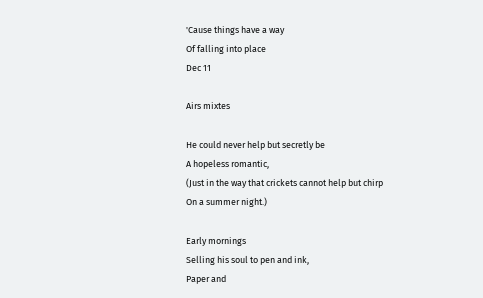'Cause things have a way
Of falling into place
Dec 11

Airs mixtes

He could never help but secretly be
A hopeless romantic,
(Just in the way that crickets cannot help but chirp
On a summer night.)

Early mornings
Selling his soul to pen and ink,
Paper and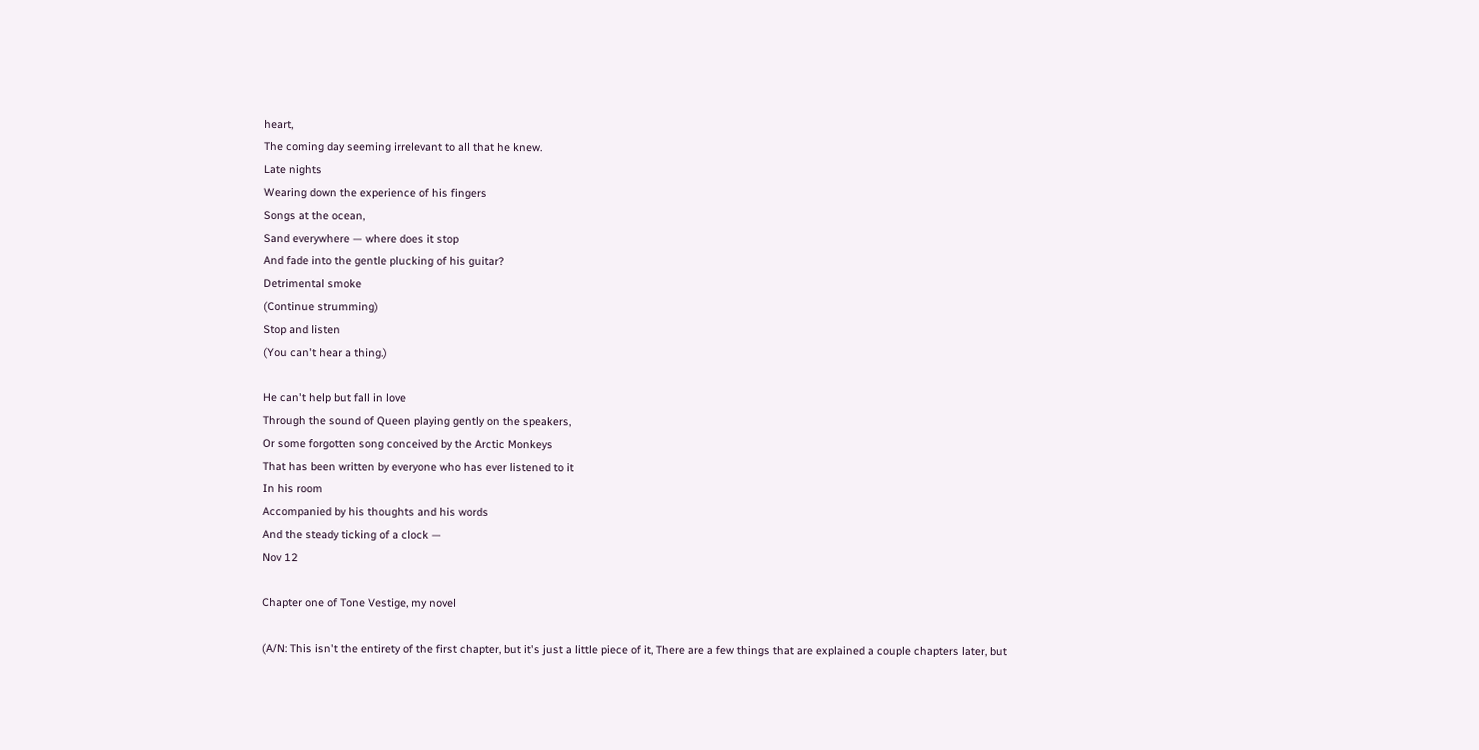heart,
The coming day seeming irrelevant to all that he knew.
Late nights
Wearing down the experience of his fingers
Songs at the ocean,
Sand everywhere — where does it stop
And fade into the gentle plucking of his guitar?
Detrimental smoke
(Continue strumming)
Stop and listen
(You can't hear a thing.)

He can't help but fall in love
Through the sound of Queen playing gently on the speakers,
Or some forgotten song conceived by the Arctic Monkeys
That has been written by everyone who has ever listened to it
In his room
Accompanied by his thoughts and his words
And the steady ticking of a clock —
Nov 12

Chapter one of Tone Vestige, my novel

(A/N: This isn't the entirety of the first chapter, but it's just a little piece of it, There are a few things that are explained a couple chapters later, but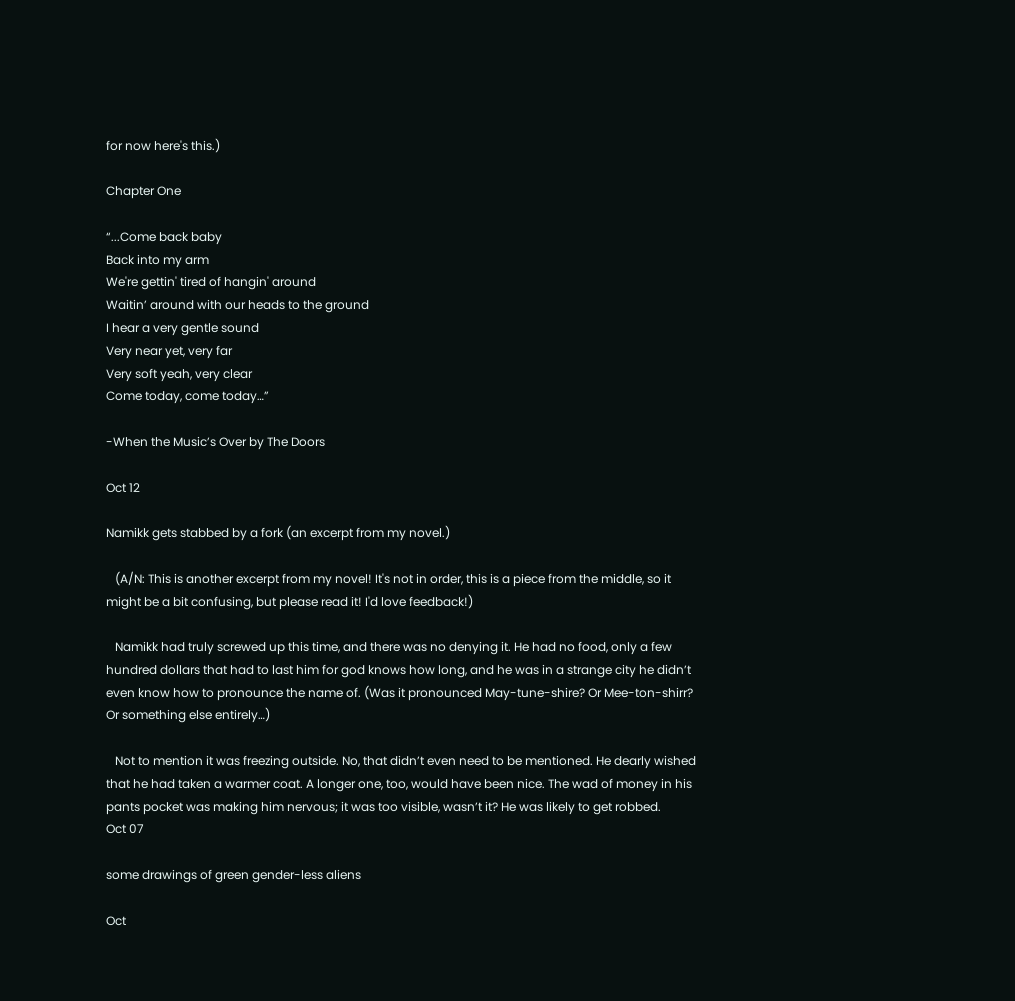for now here's this.)

Chapter One

“...Come back baby
Back into my arm
We're gettin' tired of hangin' around
Waitin’ around with our heads to the ground
I hear a very gentle sound
Very near yet, very far
Very soft yeah, very clear
Come today, come today…”

-When the Music’s Over by The Doors

Oct 12

Namikk gets stabbed by a fork (an excerpt from my novel.)

   (A/N: This is another excerpt from my novel! It's not in order, this is a piece from the middle, so it might be a bit confusing, but please read it! I'd love feedback!)

   Namikk had truly screwed up this time, and there was no denying it. He had no food, only a few hundred dollars that had to last him for god knows how long, and he was in a strange city he didn’t even know how to pronounce the name of. (Was it pronounced May-tune-shire? Or Mee-ton-shirr? Or something else entirely…)

   Not to mention it was freezing outside. No, that didn’t even need to be mentioned. He dearly wished that he had taken a warmer coat. A longer one, too, would have been nice. The wad of money in his pants pocket was making him nervous; it was too visible, wasn’t it? He was likely to get robbed.
Oct 07

some drawings of green gender-less aliens

Oct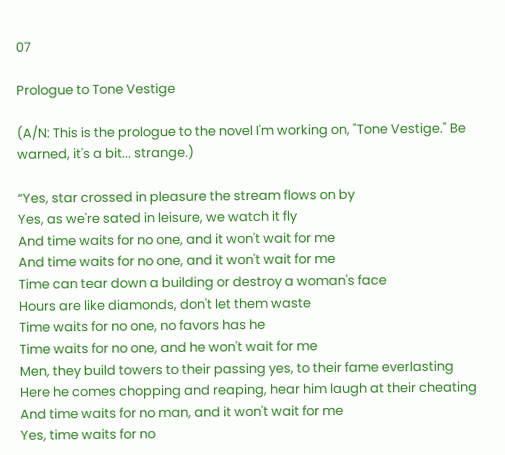07

Prologue to Tone Vestige

(A/N: This is the prologue to the novel I'm working on, "Tone Vestige." Be warned, it's a bit... strange.)

“Yes, star crossed in pleasure the stream flows on by
Yes, as we're sated in leisure, we watch it fly
And time waits for no one, and it won't wait for me
And time waits for no one, and it won't wait for me
Time can tear down a building or destroy a woman's face
Hours are like diamonds, don't let them waste
Time waits for no one, no favors has he
Time waits for no one, and he won't wait for me
Men, they build towers to their passing yes, to their fame everlasting
Here he comes chopping and reaping, hear him laugh at their cheating
And time waits for no man, and it won't wait for me
Yes, time waits for no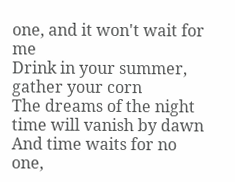one, and it won't wait for me
Drink in your summer, gather your corn
The dreams of the night time will vanish by dawn
And time waits for no one,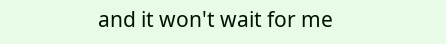and it won't wait for me